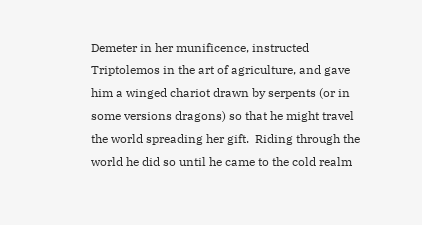Demeter in her munificence, instructed Triptolemos in the art of agriculture, and gave him a winged chariot drawn by serpents (or in some versions dragons) so that he might travel the world spreading her gift.  Riding through the world he did so until he came to the cold realm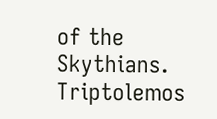of the Skythians.  Triptolemos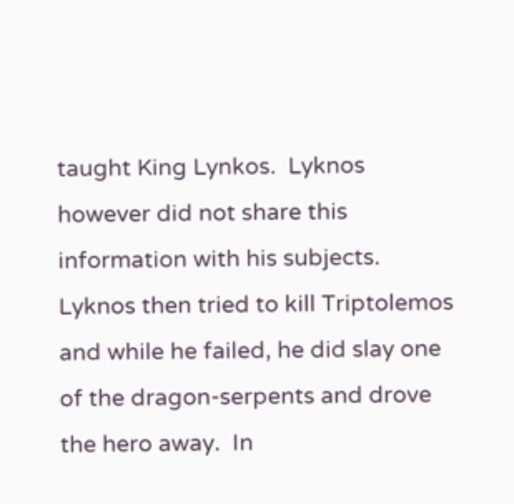taught King Lynkos.  Lyknos however did not share this information with his subjects.  Lyknos then tried to kill Triptolemos and while he failed, he did slay one of the dragon-serpents and drove the hero away.  In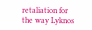retaliation for the way Lyknos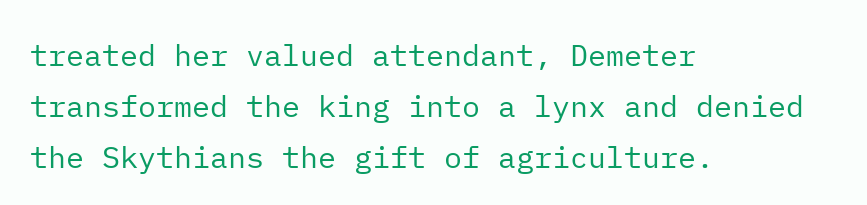treated her valued attendant, Demeter transformed the king into a lynx and denied the Skythians the gift of agriculture.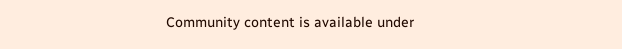Community content is available under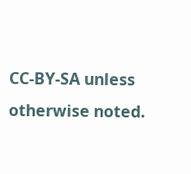CC-BY-SA unless otherwise noted.